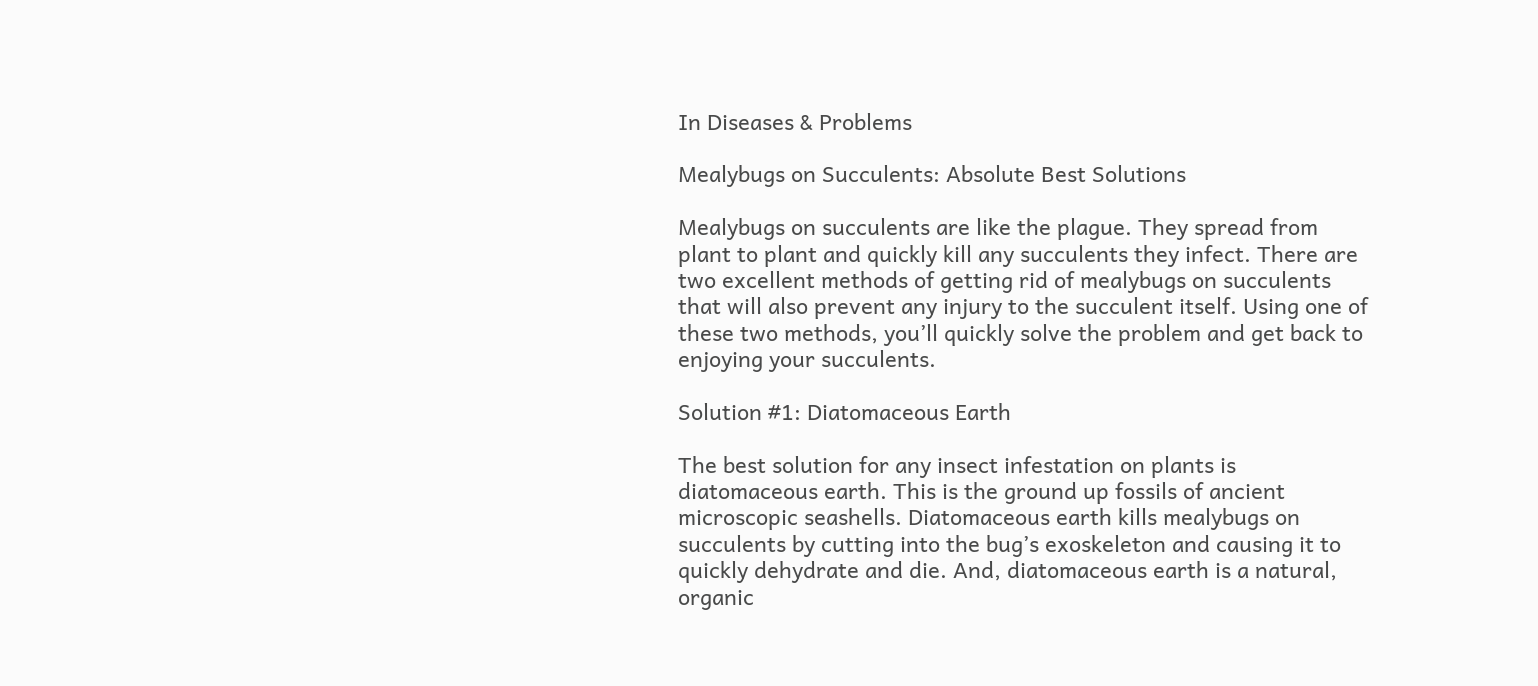In Diseases & Problems

Mealybugs on Succulents: Absolute Best Solutions

Mealybugs on succulents are like the plague. They spread from plant to plant and quickly kill any succulents they infect. There are two excellent methods of getting rid of mealybugs on succulents that will also prevent any injury to the succulent itself. Using one of these two methods, you’ll quickly solve the problem and get back to enjoying your succulents.

Solution #1: Diatomaceous Earth

The best solution for any insect infestation on plants is diatomaceous earth. This is the ground up fossils of ancient microscopic seashells. Diatomaceous earth kills mealybugs on succulents by cutting into the bug’s exoskeleton and causing it to quickly dehydrate and die. And, diatomaceous earth is a natural, organic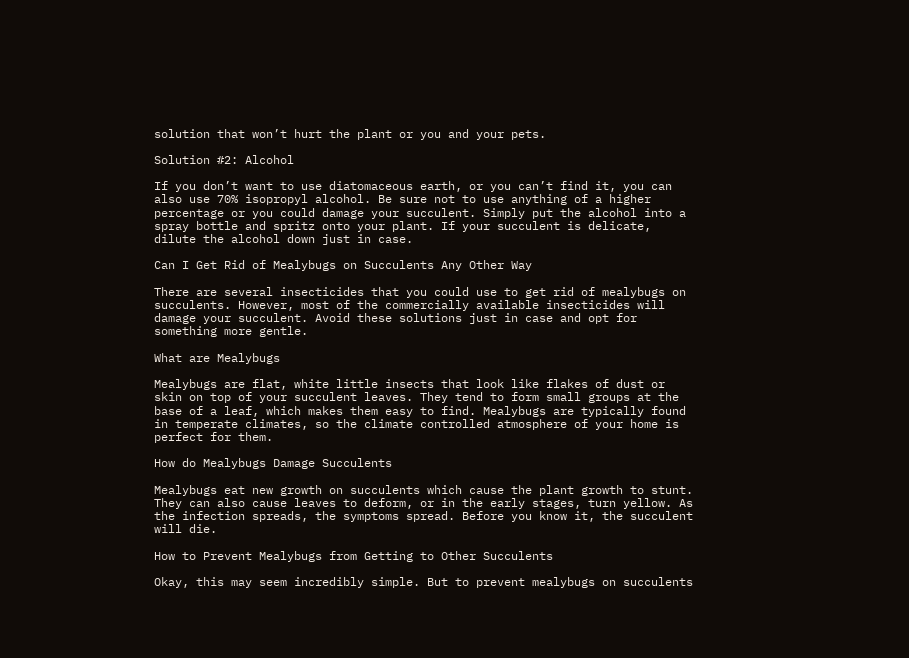solution that won’t hurt the plant or you and your pets.

Solution #2: Alcohol

If you don’t want to use diatomaceous earth, or you can’t find it, you can also use 70% isopropyl alcohol. Be sure not to use anything of a higher percentage or you could damage your succulent. Simply put the alcohol into a spray bottle and spritz onto your plant. If your succulent is delicate, dilute the alcohol down just in case.

Can I Get Rid of Mealybugs on Succulents Any Other Way

There are several insecticides that you could use to get rid of mealybugs on succulents. However, most of the commercially available insecticides will damage your succulent. Avoid these solutions just in case and opt for something more gentle.

What are Mealybugs

Mealybugs are flat, white little insects that look like flakes of dust or skin on top of your succulent leaves. They tend to form small groups at the base of a leaf, which makes them easy to find. Mealybugs are typically found in temperate climates, so the climate controlled atmosphere of your home is perfect for them.

How do Mealybugs Damage Succulents

Mealybugs eat new growth on succulents which cause the plant growth to stunt. They can also cause leaves to deform, or in the early stages, turn yellow. As the infection spreads, the symptoms spread. Before you know it, the succulent will die.

How to Prevent Mealybugs from Getting to Other Succulents

Okay, this may seem incredibly simple. But to prevent mealybugs on succulents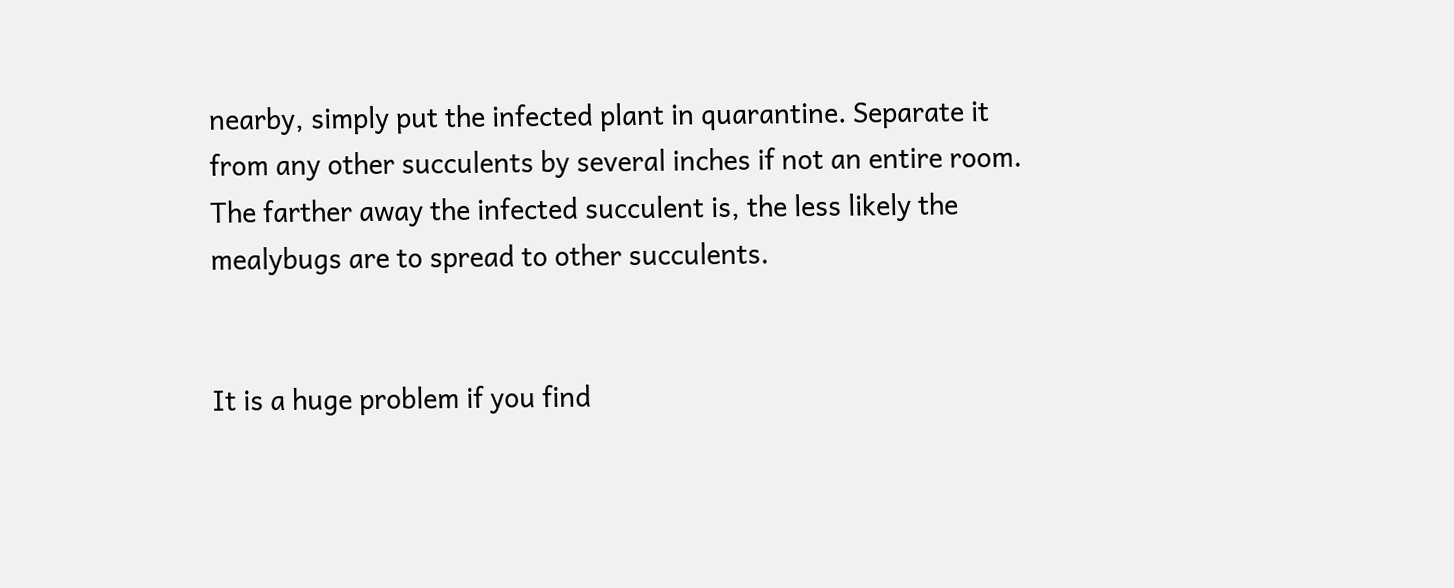nearby, simply put the infected plant in quarantine. Separate it from any other succulents by several inches if not an entire room. The farther away the infected succulent is, the less likely the mealybugs are to spread to other succulents.


It is a huge problem if you find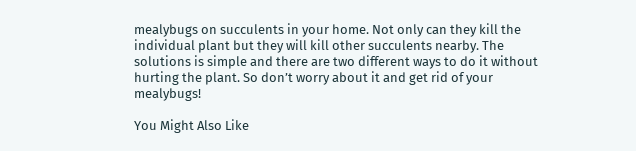mealybugs on succulents in your home. Not only can they kill the individual plant but they will kill other succulents nearby. The solutions is simple and there are two different ways to do it without hurting the plant. So don’t worry about it and get rid of your mealybugs!

You Might Also Like